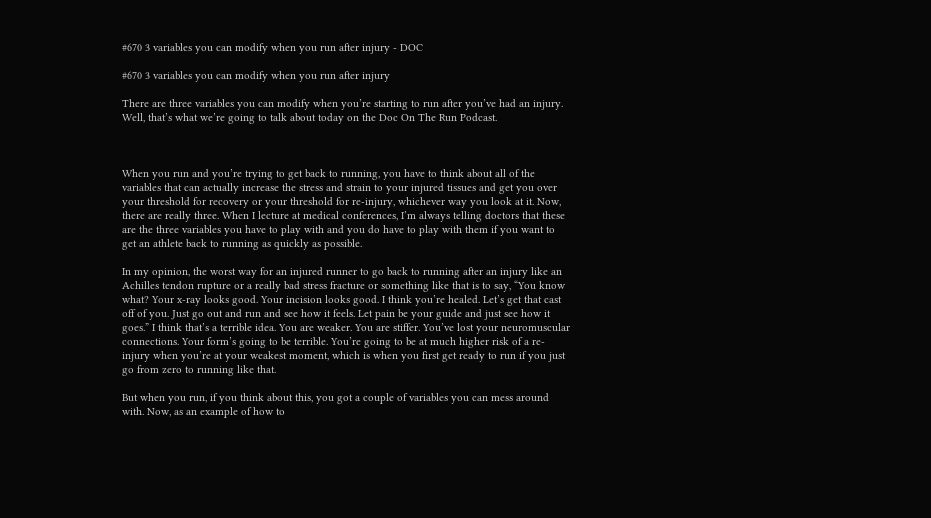#670 3 variables you can modify when you run after injury - DOC

#670 3 variables you can modify when you run after injury

There are three variables you can modify when you’re starting to run after you’ve had an injury. Well, that’s what we’re going to talk about today on the Doc On The Run Podcast.



When you run and you’re trying to get back to running, you have to think about all of the variables that can actually increase the stress and strain to your injured tissues and get you over your threshold for recovery or your threshold for re-injury, whichever way you look at it. Now, there are really three. When I lecture at medical conferences, I’m always telling doctors that these are the three variables you have to play with and you do have to play with them if you want to get an athlete back to running as quickly as possible.

In my opinion, the worst way for an injured runner to go back to running after an injury like an Achilles tendon rupture or a really bad stress fracture or something like that is to say, “You know what? Your x-ray looks good. Your incision looks good. I think you’re healed. Let’s get that cast off of you. Just go out and run and see how it feels. Let pain be your guide and just see how it goes.” I think that’s a terrible idea. You are weaker. You are stiffer. You’ve lost your neuromuscular connections. Your form’s going to be terrible. You’re going to be at much higher risk of a re-injury when you’re at your weakest moment, which is when you first get ready to run if you just go from zero to running like that.

But when you run, if you think about this, you got a couple of variables you can mess around with. Now, as an example of how to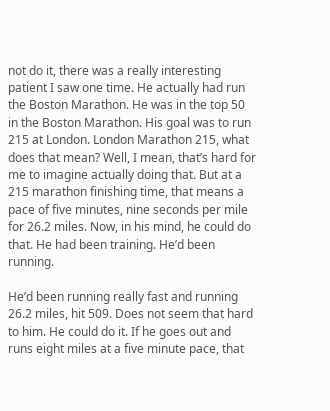not do it, there was a really interesting patient I saw one time. He actually had run the Boston Marathon. He was in the top 50 in the Boston Marathon. His goal was to run 215 at London. London Marathon 215, what does that mean? Well, I mean, that’s hard for me to imagine actually doing that. But at a 215 marathon finishing time, that means a pace of five minutes, nine seconds per mile for 26.2 miles. Now, in his mind, he could do that. He had been training. He’d been running.

He’d been running really fast and running 26.2 miles, hit 509. Does not seem that hard to him. He could do it. If he goes out and runs eight miles at a five minute pace, that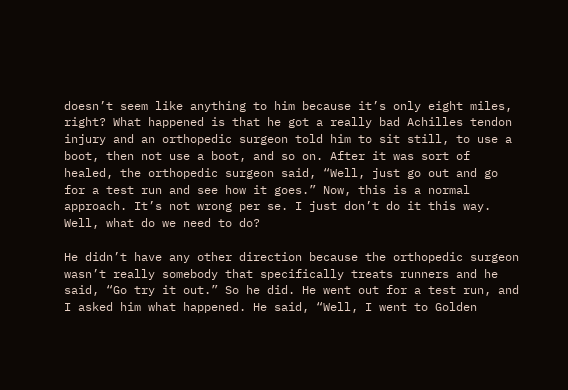doesn’t seem like anything to him because it’s only eight miles, right? What happened is that he got a really bad Achilles tendon injury and an orthopedic surgeon told him to sit still, to use a boot, then not use a boot, and so on. After it was sort of healed, the orthopedic surgeon said, “Well, just go out and go for a test run and see how it goes.” Now, this is a normal approach. It’s not wrong per se. I just don’t do it this way. Well, what do we need to do?

He didn’t have any other direction because the orthopedic surgeon wasn’t really somebody that specifically treats runners and he said, “Go try it out.” So he did. He went out for a test run, and I asked him what happened. He said, “Well, I went to Golden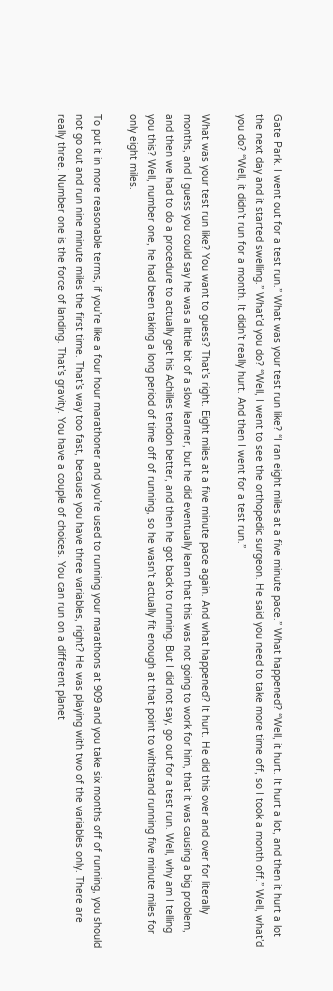Gate Park. I went out for a test run.” What was your test run like? “I ran eight miles at a five minute pace.” What happened? “Well, it hurt. It hurt a lot, and then it hurt a lot the next day and it started swelling.” What’d you do? “Well, I went to see the orthopedic surgeon. He said you need to take more time off, so I took a month off.” Well, what’d you do? “Well, it didn’t run for a month. It didn’t really hurt. And then I went for a test run.”

What was your test run like? You want to guess? That’s right. Eight miles at a five minute pace again. And what happened? It hurt. He did this over and over for literally months, and I guess you could say he was a little bit of a slow learner, but he did eventually learn that this was not going to work for him, that it was causing a big problem, and then we had to do a procedure to actually get his Achilles tendon better, and then he got back to running. But I did not say, go out for a test run. Well, why am I telling you this? Well, number one, he had been taking a long period of time off of running, so he wasn’t actually fit enough at that point to withstand running five minute miles for only eight miles.

To put it in more reasonable terms, if you’re like a four hour marathoner and you’re used to running your marathons at 909 and you take six months off of running, you should not go out and run nine minute miles the first time. That’s way too fast, because you have three variables, right? He was playing with two of the variables only. There are really three. Number one is the force of landing. That’s gravity. You have a couple of choices. You can run on a different planet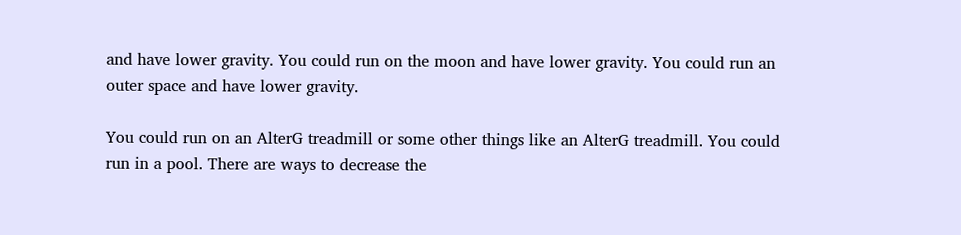and have lower gravity. You could run on the moon and have lower gravity. You could run an outer space and have lower gravity.

You could run on an AlterG treadmill or some other things like an AlterG treadmill. You could run in a pool. There are ways to decrease the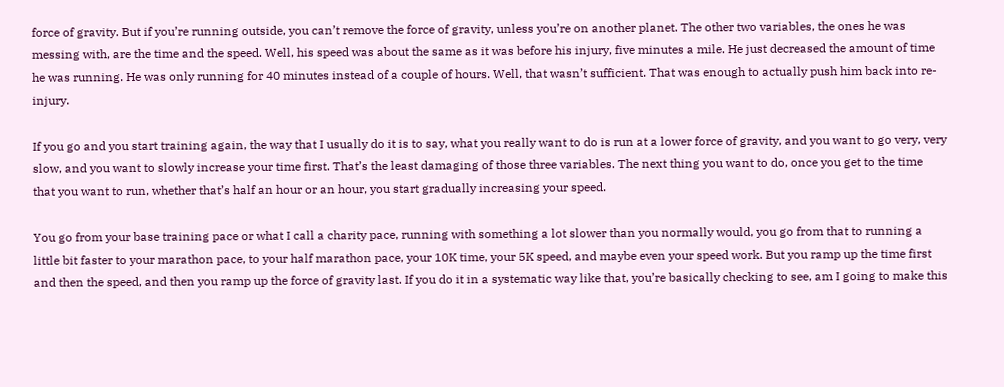force of gravity. But if you’re running outside, you can’t remove the force of gravity, unless you’re on another planet. The other two variables, the ones he was messing with, are the time and the speed. Well, his speed was about the same as it was before his injury, five minutes a mile. He just decreased the amount of time he was running. He was only running for 40 minutes instead of a couple of hours. Well, that wasn’t sufficient. That was enough to actually push him back into re-injury.

If you go and you start training again, the way that I usually do it is to say, what you really want to do is run at a lower force of gravity, and you want to go very, very slow, and you want to slowly increase your time first. That’s the least damaging of those three variables. The next thing you want to do, once you get to the time that you want to run, whether that’s half an hour or an hour, you start gradually increasing your speed.

You go from your base training pace or what I call a charity pace, running with something a lot slower than you normally would, you go from that to running a little bit faster to your marathon pace, to your half marathon pace, your 10K time, your 5K speed, and maybe even your speed work. But you ramp up the time first and then the speed, and then you ramp up the force of gravity last. If you do it in a systematic way like that, you’re basically checking to see, am I going to make this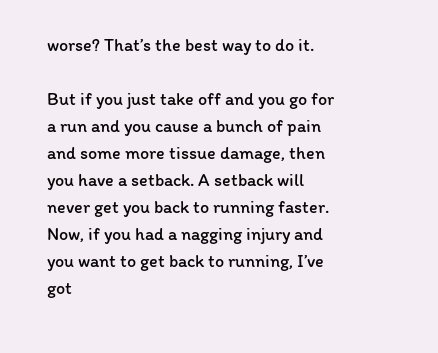worse? That’s the best way to do it.

But if you just take off and you go for a run and you cause a bunch of pain and some more tissue damage, then you have a setback. A setback will never get you back to running faster. Now, if you had a nagging injury and you want to get back to running, I’ve got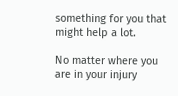something for you that might help a lot.

No matter where you are in your injury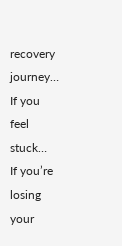recovery journey…
If you feel stuck…
If you’re losing your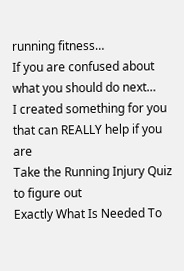running fitness…
If you are confused about what you should do next…
I created something for you that can REALLY help if you are
Take the Running Injury Quiz to figure out
Exactly What Is Needed To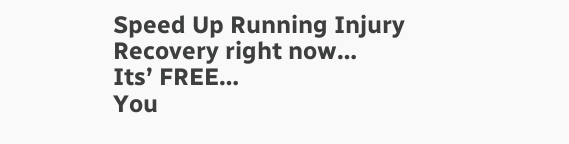Speed Up Running Injury Recovery right now…
Its’ FREE…
You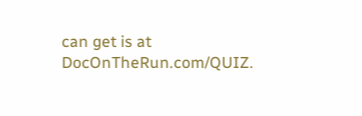can get is at DocOnTheRun.com/QUIZ.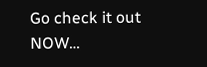Go check it out NOW…